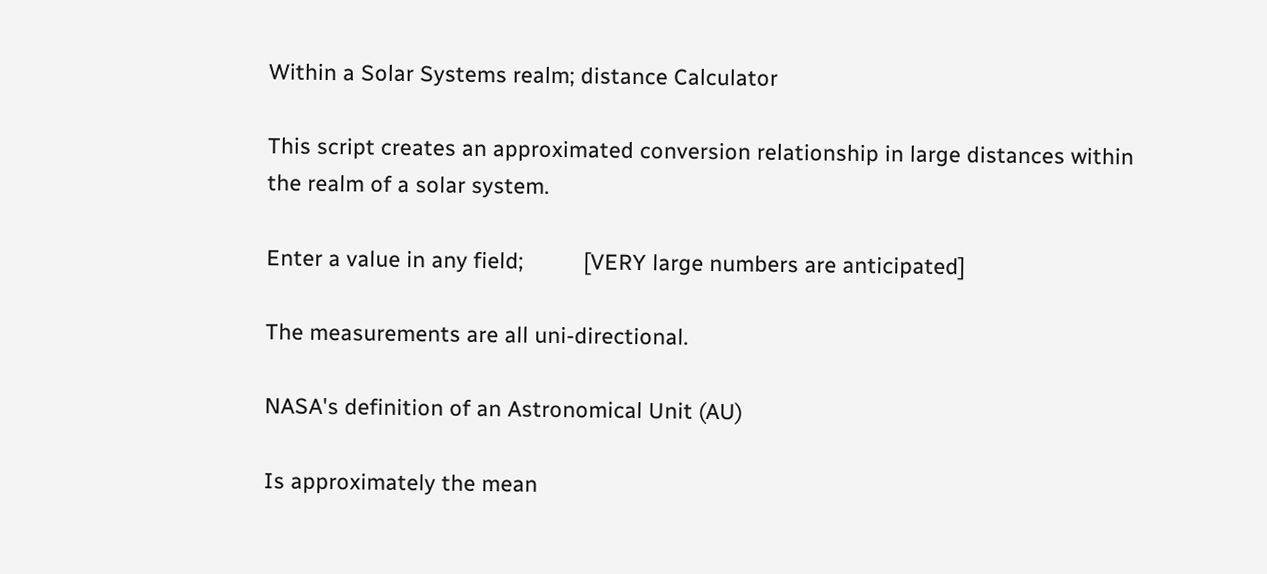Within a Solar Systems realm; distance Calculator

This script creates an approximated conversion relationship in large distances within the realm of a solar system.

Enter a value in any field;          [VERY large numbers are anticipated]

The measurements are all uni-directional.

NASA's definition of an Astronomical Unit (AU)

Is approximately the mean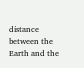distance between the Earth and the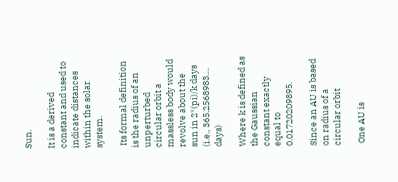Sun.

It is a derived constant and used to indicate distances within the solar system.

 Its formal definition is the radius of an unperturbed circular orbit a massless body would revolve about the sun in 2*(pi)/k days (i.e., 365.2568983.... days)

Where k is defined as the Gaussian constant exactly equal to 0.01720209895.

Since an AU is based on radius of a circular orbit

 One AU is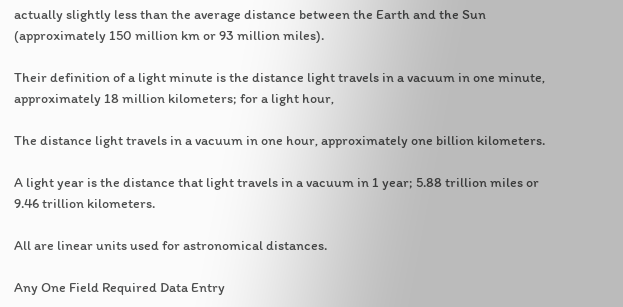actually slightly less than the average distance between the Earth and the Sun (approximately 150 million km or 93 million miles).

Their definition of a light minute is the distance light travels in a vacuum in one minute, approximately 18 million kilometers; for a light hour,

The distance light travels in a vacuum in one hour, approximately one billion kilometers.

A light year is the distance that light travels in a vacuum in 1 year; 5.88 trillion miles or 9.46 trillion kilometers.

All are linear units used for astronomical distances.

Any One Field Required Data Entry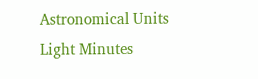Astronomical Units
Light Minutes